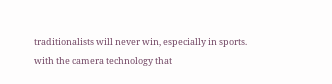traditionalists will never win, especially in sports.  with the camera technology that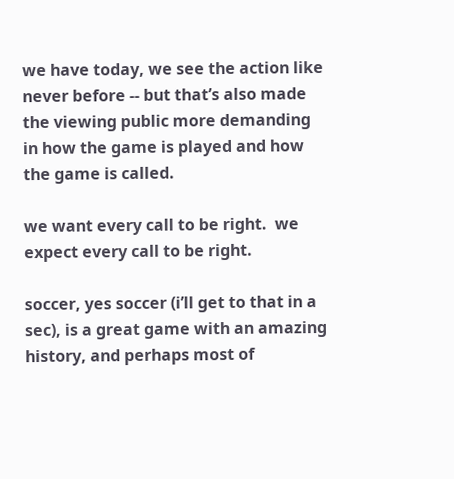we have today, we see the action like never before -- but that’s also made the viewing public more demanding in how the game is played and how the game is called.

we want every call to be right.  we expect every call to be right.

soccer, yes soccer (i’ll get to that in a sec), is a great game with an amazing history, and perhaps most of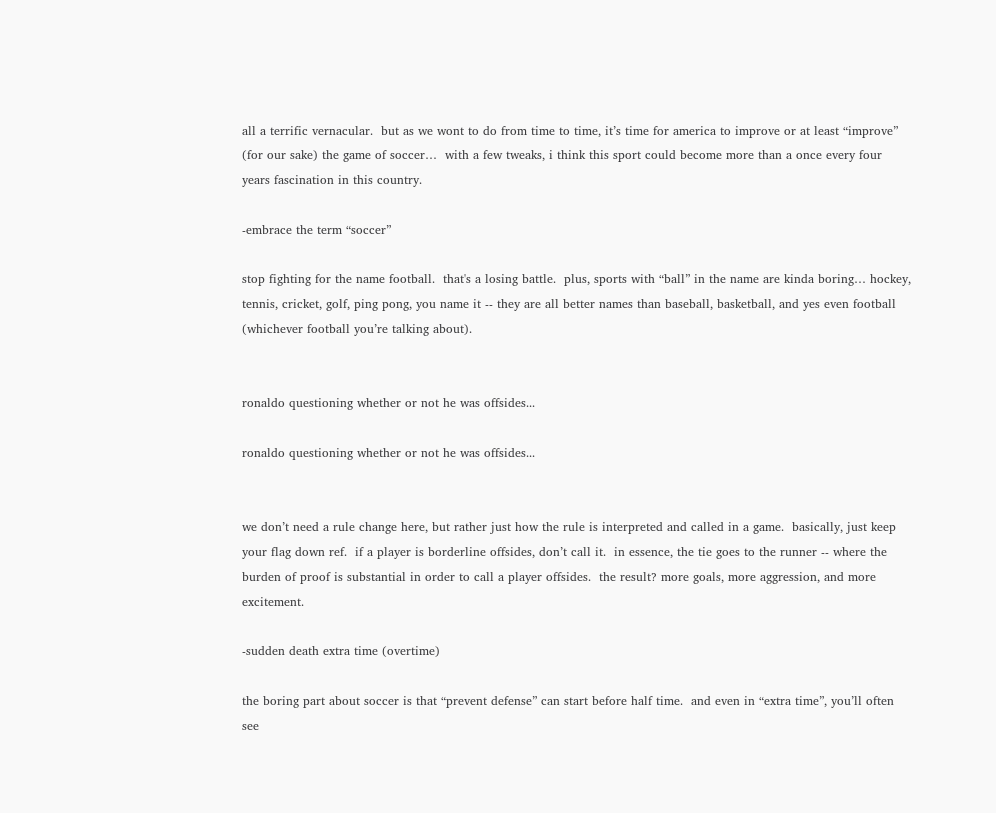all a terrific vernacular.  but as we wont to do from time to time, it’s time for america to improve or at least “improve” (for our sake) the game of soccer…  with a few tweaks, i think this sport could become more than a once every four years fascination in this country.

-embrace the term “soccer”

stop fighting for the name football.  that's a losing battle.  plus, sports with “ball” in the name are kinda boring… hockey, tennis, cricket, golf, ping pong, you name it -- they are all better names than baseball, basketball, and yes even football (whichever football you’re talking about).


ronaldo questioning whether or not he was offsides...

ronaldo questioning whether or not he was offsides...


we don’t need a rule change here, but rather just how the rule is interpreted and called in a game.  basically, just keep your flag down ref.  if a player is borderline offsides, don’t call it.  in essence, the tie goes to the runner -- where the burden of proof is substantial in order to call a player offsides.  the result? more goals, more aggression, and more excitement.

-sudden death extra time (overtime)

the boring part about soccer is that “prevent defense” can start before half time.  and even in “extra time”, you’ll often see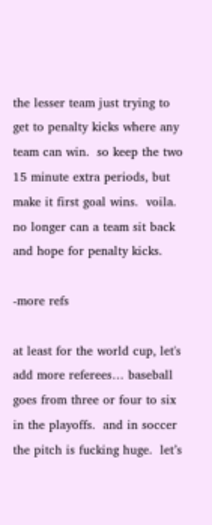the lesser team just trying to get to penalty kicks where any team can win.  so keep the two 15 minute extra periods, but make it first goal wins.  voila.  no longer can a team sit back and hope for penalty kicks.

-more refs

at least for the world cup, let's add more referees… baseball goes from three or four to six in the playoffs.  and in soccer the pitch is fucking huge.  let’s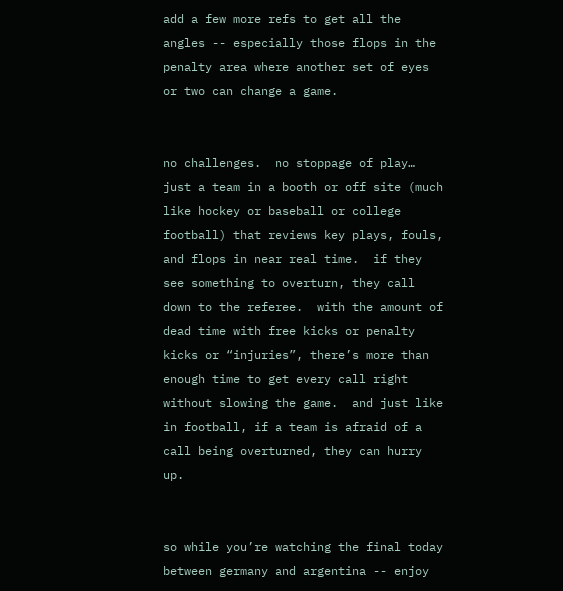add a few more refs to get all the angles -- especially those flops in the penalty area where another set of eyes or two can change a game.


no challenges.  no stoppage of play… just a team in a booth or off site (much like hockey or baseball or college football) that reviews key plays, fouls, and flops in near real time.  if they see something to overturn, they call down to the referee.  with the amount of dead time with free kicks or penalty kicks or “injuries”, there’s more than enough time to get every call right without slowing the game.  and just like in football, if a team is afraid of a call being overturned, they can hurry up.


so while you’re watching the final today between germany and argentina -- enjoy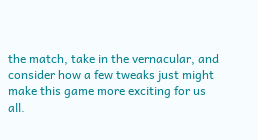the match, take in the vernacular, and consider how a few tweaks just might make this game more exciting for us all.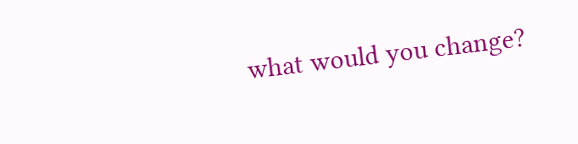what would you change?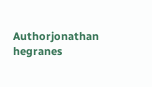Authorjonathan hegranes